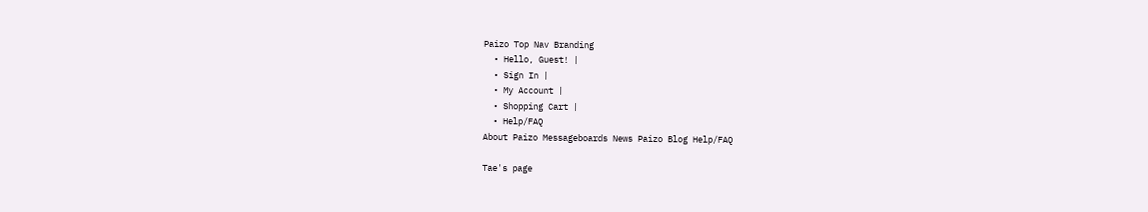Paizo Top Nav Branding
  • Hello, Guest! |
  • Sign In |
  • My Account |
  • Shopping Cart |
  • Help/FAQ
About Paizo Messageboards News Paizo Blog Help/FAQ

Tae's page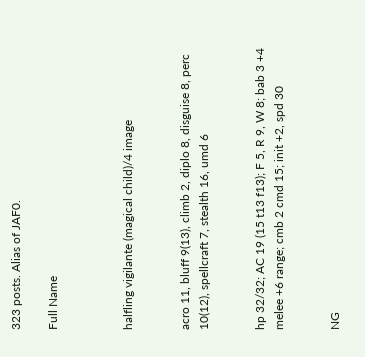323 posts. Alias of JAF0.

Full Name



halfling vigilante (magical child)/4 image


acro 11, bluff 9(13), climb 2, diplo 8, disguise 8, perc 10(12), spellcraft 7, stealth 16, umd 6


hp 32/32; AC 19 (15 t13 f13); F 5, R 9, W 8; bab 3 +4 melee +6 range; cmb 2 cmd 15; init +2, spd 30


NG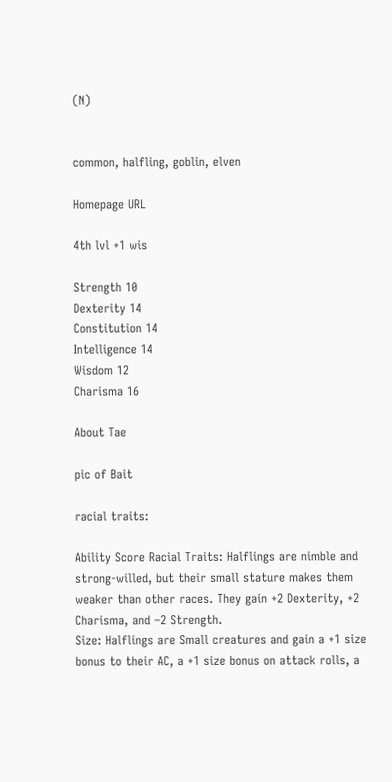(N)


common, halfling, goblin, elven

Homepage URL

4th lvl +1 wis

Strength 10
Dexterity 14
Constitution 14
Intelligence 14
Wisdom 12
Charisma 16

About Tae

pic of Bait

racial traits:

Ability Score Racial Traits: Halflings are nimble and strong-willed, but their small stature makes them weaker than other races. They gain +2 Dexterity, +2 Charisma, and –2 Strength.
Size: Halflings are Small creatures and gain a +1 size bonus to their AC, a +1 size bonus on attack rolls, a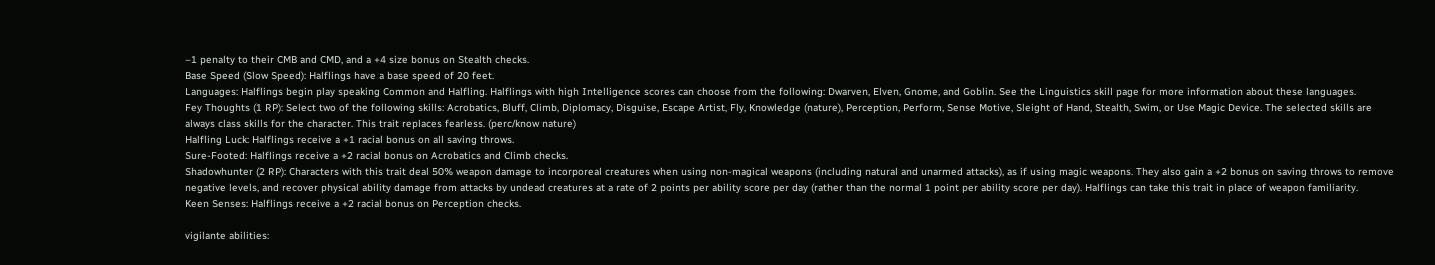–1 penalty to their CMB and CMD, and a +4 size bonus on Stealth checks.
Base Speed (Slow Speed): Halflings have a base speed of 20 feet.
Languages: Halflings begin play speaking Common and Halfling. Halflings with high Intelligence scores can choose from the following: Dwarven, Elven, Gnome, and Goblin. See the Linguistics skill page for more information about these languages.
Fey Thoughts (1 RP): Select two of the following skills: Acrobatics, Bluff, Climb, Diplomacy, Disguise, Escape Artist, Fly, Knowledge (nature), Perception, Perform, Sense Motive, Sleight of Hand, Stealth, Swim, or Use Magic Device. The selected skills are always class skills for the character. This trait replaces fearless. (perc/know nature)
Halfling Luck: Halflings receive a +1 racial bonus on all saving throws.
Sure-Footed: Halflings receive a +2 racial bonus on Acrobatics and Climb checks.
Shadowhunter (2 RP): Characters with this trait deal 50% weapon damage to incorporeal creatures when using non-magical weapons (including natural and unarmed attacks), as if using magic weapons. They also gain a +2 bonus on saving throws to remove negative levels, and recover physical ability damage from attacks by undead creatures at a rate of 2 points per ability score per day (rather than the normal 1 point per ability score per day). Halflings can take this trait in place of weapon familiarity.
Keen Senses: Halflings receive a +2 racial bonus on Perception checks.

vigilante abilities: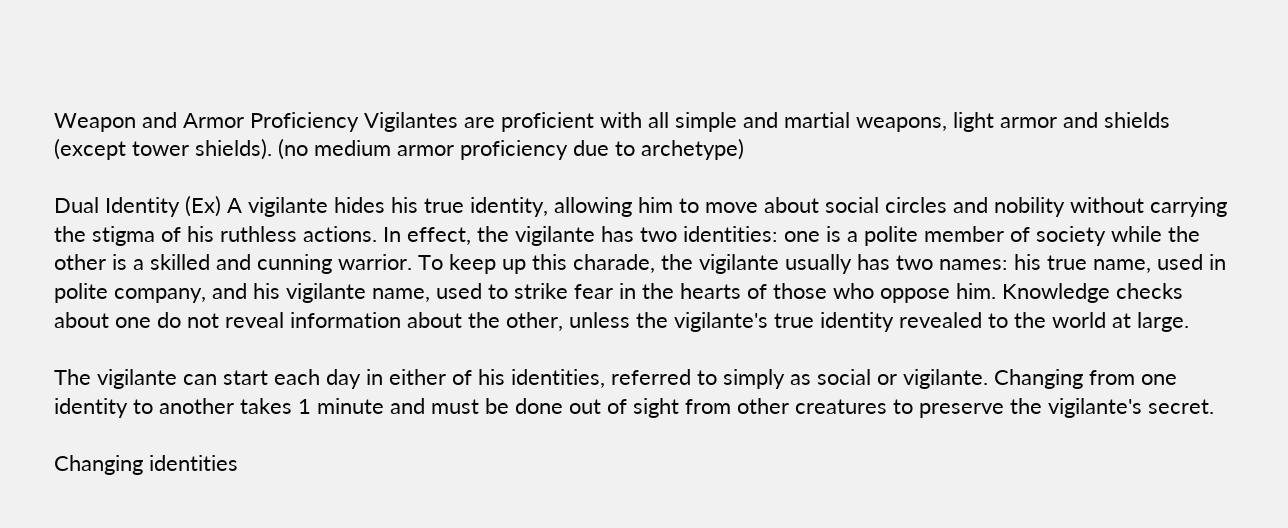Weapon and Armor Proficiency Vigilantes are proficient with all simple and martial weapons, light armor and shields (except tower shields). (no medium armor proficiency due to archetype)

Dual Identity (Ex) A vigilante hides his true identity, allowing him to move about social circles and nobility without carrying the stigma of his ruthless actions. In effect, the vigilante has two identities: one is a polite member of society while the other is a skilled and cunning warrior. To keep up this charade, the vigilante usually has two names: his true name, used in polite company, and his vigilante name, used to strike fear in the hearts of those who oppose him. Knowledge checks about one do not reveal information about the other, unless the vigilante's true identity revealed to the world at large.

The vigilante can start each day in either of his identities, referred to simply as social or vigilante. Changing from one identity to another takes 1 minute and must be done out of sight from other creatures to preserve the vigilante's secret.

Changing identities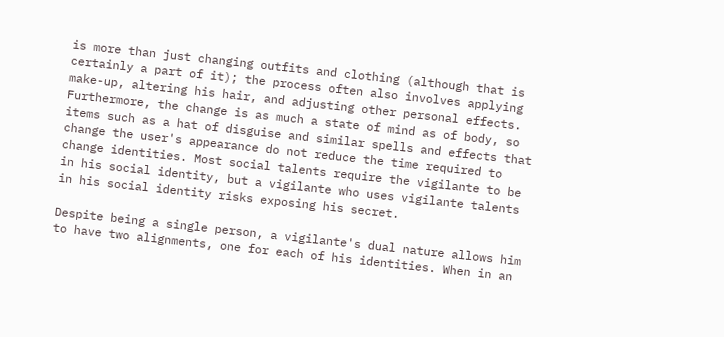is more than just changing outfits and clothing (although that is certainly a part of it); the process often also involves applying make-up, altering his hair, and adjusting other personal effects. Furthermore, the change is as much a state of mind as of body, so items such as a hat of disguise and similar spells and effects that change the user's appearance do not reduce the time required to change identities. Most social talents require the vigilante to be in his social identity, but a vigilante who uses vigilante talents in his social identity risks exposing his secret.

Despite being a single person, a vigilante's dual nature allows him to have two alignments, one for each of his identities. When in an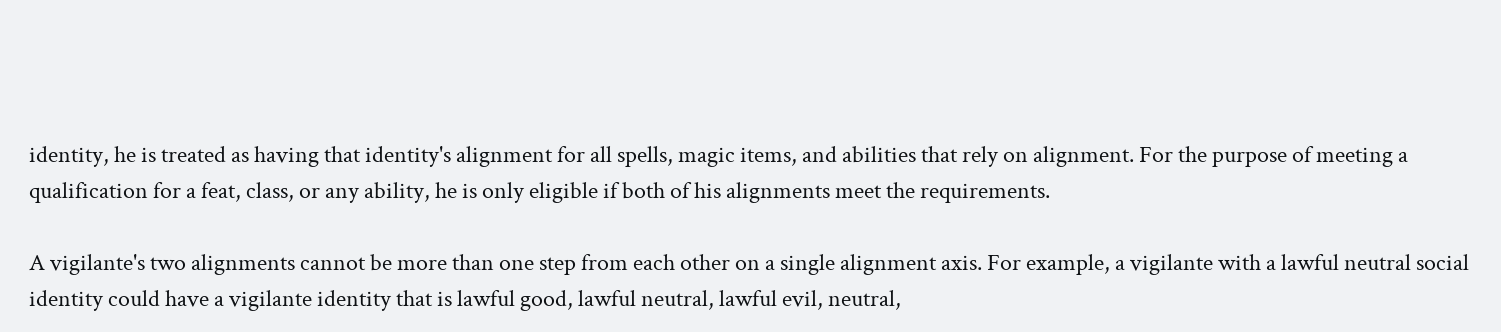identity, he is treated as having that identity's alignment for all spells, magic items, and abilities that rely on alignment. For the purpose of meeting a qualification for a feat, class, or any ability, he is only eligible if both of his alignments meet the requirements.

A vigilante's two alignments cannot be more than one step from each other on a single alignment axis. For example, a vigilante with a lawful neutral social identity could have a vigilante identity that is lawful good, lawful neutral, lawful evil, neutral,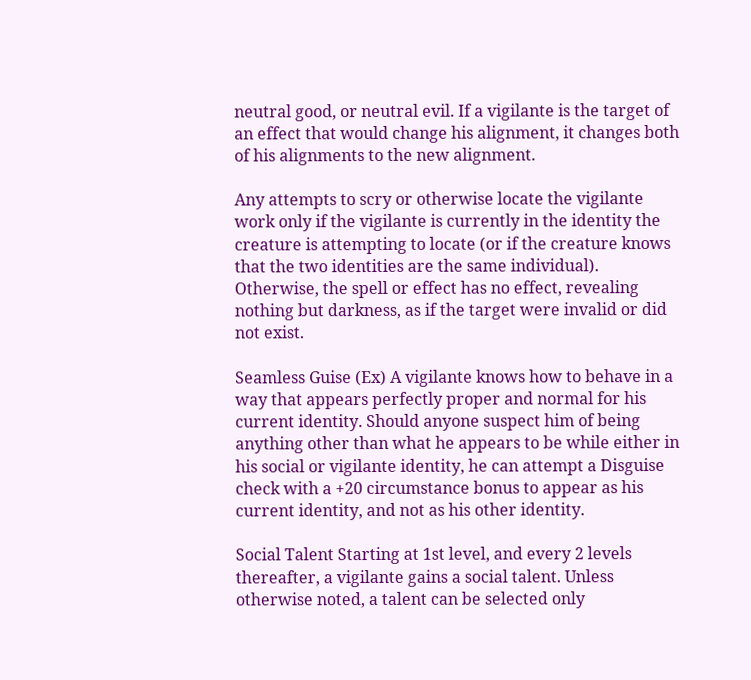neutral good, or neutral evil. If a vigilante is the target of an effect that would change his alignment, it changes both of his alignments to the new alignment.

Any attempts to scry or otherwise locate the vigilante work only if the vigilante is currently in the identity the creature is attempting to locate (or if the creature knows that the two identities are the same individual). Otherwise, the spell or effect has no effect, revealing nothing but darkness, as if the target were invalid or did not exist.

Seamless Guise (Ex) A vigilante knows how to behave in a way that appears perfectly proper and normal for his current identity. Should anyone suspect him of being anything other than what he appears to be while either in his social or vigilante identity, he can attempt a Disguise check with a +20 circumstance bonus to appear as his current identity, and not as his other identity.

Social Talent Starting at 1st level, and every 2 levels thereafter, a vigilante gains a social talent. Unless otherwise noted, a talent can be selected only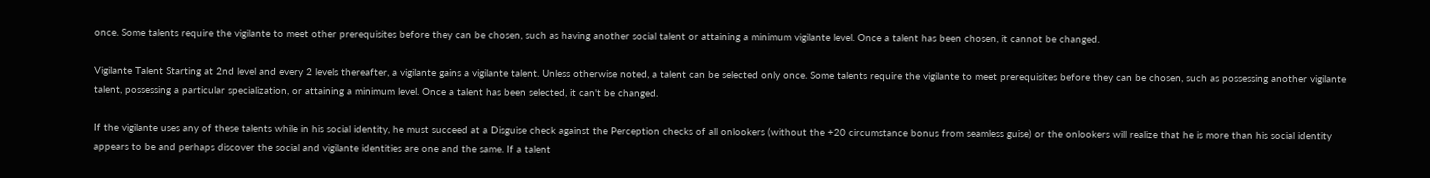once. Some talents require the vigilante to meet other prerequisites before they can be chosen, such as having another social talent or attaining a minimum vigilante level. Once a talent has been chosen, it cannot be changed.

Vigilante Talent Starting at 2nd level and every 2 levels thereafter, a vigilante gains a vigilante talent. Unless otherwise noted, a talent can be selected only once. Some talents require the vigilante to meet prerequisites before they can be chosen, such as possessing another vigilante talent, possessing a particular specialization, or attaining a minimum level. Once a talent has been selected, it can't be changed.

If the vigilante uses any of these talents while in his social identity, he must succeed at a Disguise check against the Perception checks of all onlookers (without the +20 circumstance bonus from seamless guise) or the onlookers will realize that he is more than his social identity appears to be and perhaps discover the social and vigilante identities are one and the same. If a talent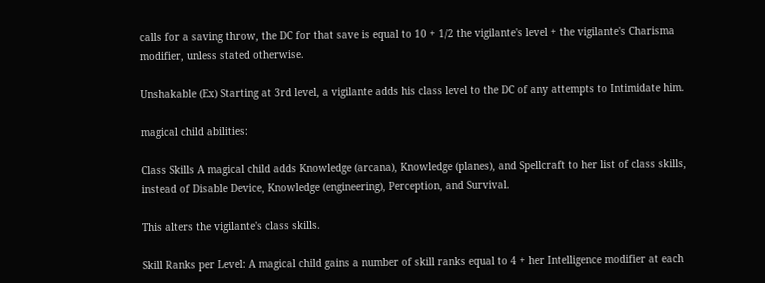calls for a saving throw, the DC for that save is equal to 10 + 1/2 the vigilante's level + the vigilante's Charisma modifier, unless stated otherwise.

Unshakable (Ex) Starting at 3rd level, a vigilante adds his class level to the DC of any attempts to Intimidate him.

magical child abilities:

Class Skills A magical child adds Knowledge (arcana), Knowledge (planes), and Spellcraft to her list of class skills, instead of Disable Device, Knowledge (engineering), Perception, and Survival.

This alters the vigilante's class skills.

Skill Ranks per Level: A magical child gains a number of skill ranks equal to 4 + her Intelligence modifier at each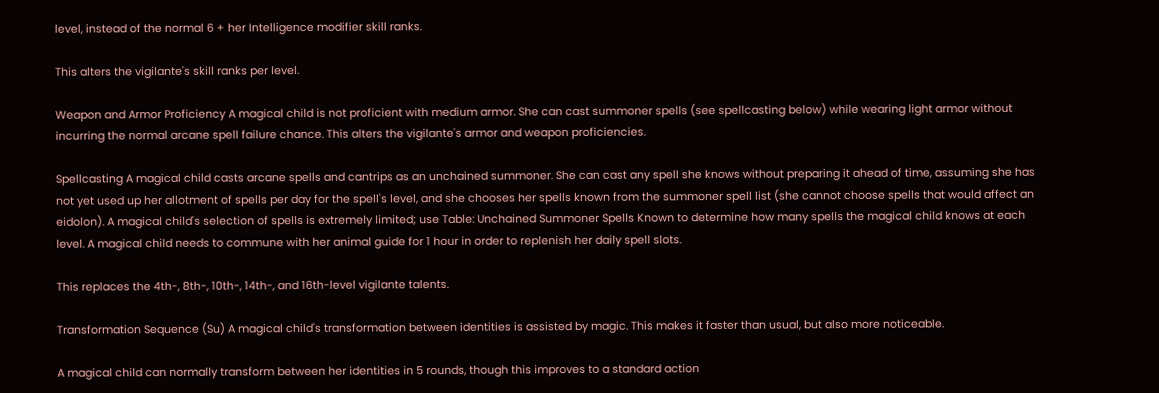level, instead of the normal 6 + her Intelligence modifier skill ranks.

This alters the vigilante's skill ranks per level.

Weapon and Armor Proficiency A magical child is not proficient with medium armor. She can cast summoner spells (see spellcasting below) while wearing light armor without incurring the normal arcane spell failure chance. This alters the vigilante's armor and weapon proficiencies.

Spellcasting A magical child casts arcane spells and cantrips as an unchained summoner. She can cast any spell she knows without preparing it ahead of time, assuming she has not yet used up her allotment of spells per day for the spell's level, and she chooses her spells known from the summoner spell list (she cannot choose spells that would affect an eidolon). A magical child's selection of spells is extremely limited; use Table: Unchained Summoner Spells Known to determine how many spells the magical child knows at each level. A magical child needs to commune with her animal guide for 1 hour in order to replenish her daily spell slots.

This replaces the 4th-, 8th-, 10th-, 14th-, and 16th-level vigilante talents.

Transformation Sequence (Su) A magical child's transformation between identities is assisted by magic. This makes it faster than usual, but also more noticeable.

A magical child can normally transform between her identities in 5 rounds, though this improves to a standard action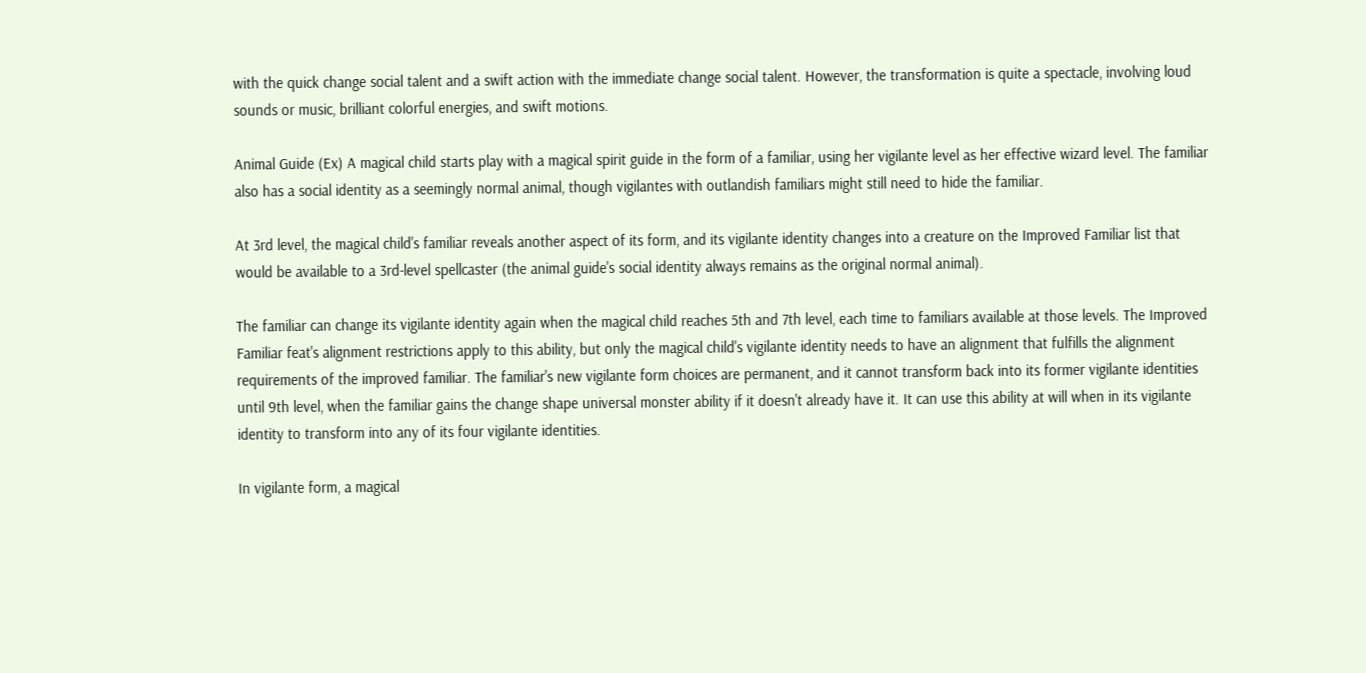with the quick change social talent and a swift action with the immediate change social talent. However, the transformation is quite a spectacle, involving loud sounds or music, brilliant colorful energies, and swift motions.

Animal Guide (Ex) A magical child starts play with a magical spirit guide in the form of a familiar, using her vigilante level as her effective wizard level. The familiar also has a social identity as a seemingly normal animal, though vigilantes with outlandish familiars might still need to hide the familiar.

At 3rd level, the magical child's familiar reveals another aspect of its form, and its vigilante identity changes into a creature on the Improved Familiar list that would be available to a 3rd-level spellcaster (the animal guide's social identity always remains as the original normal animal).

The familiar can change its vigilante identity again when the magical child reaches 5th and 7th level, each time to familiars available at those levels. The Improved Familiar feat's alignment restrictions apply to this ability, but only the magical child's vigilante identity needs to have an alignment that fulfills the alignment requirements of the improved familiar. The familiar's new vigilante form choices are permanent, and it cannot transform back into its former vigilante identities until 9th level, when the familiar gains the change shape universal monster ability if it doesn't already have it. It can use this ability at will when in its vigilante identity to transform into any of its four vigilante identities.

In vigilante form, a magical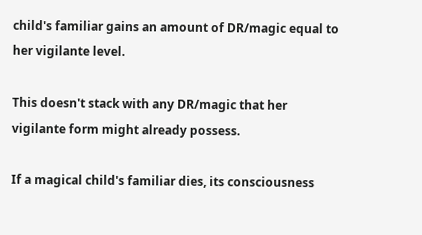child's familiar gains an amount of DR/magic equal to her vigilante level.

This doesn't stack with any DR/magic that her vigilante form might already possess.

If a magical child's familiar dies, its consciousness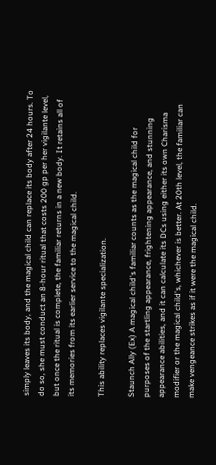simply leaves its body, and the magical child can replace its body after 24 hours. To do so, she must conduct an 8-hour ritual that costs 200 gp per her vigilante level, but once the ritual is complete, the familiar returns in a new body. It retains all of its memories from its earlier service to the magical child.

This ability replaces vigilante specialization.

Staunch Ally (Ex) A magical child's familiar counts as the magical child for purposes of the startling appearance, frightening appearance, and stunning appearance abilities, and it can calculate its DCs using either its own Charisma modifier or the magical child's, whichever is better. At 20th level, the familiar can make vengeance strikes as if it were the magical child.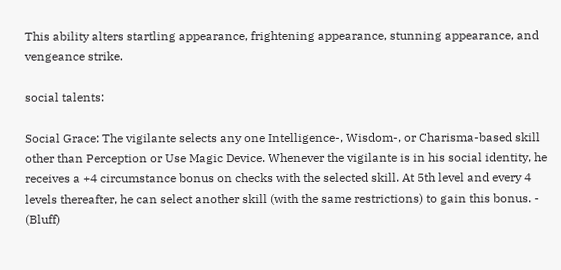This ability alters startling appearance, frightening appearance, stunning appearance, and vengeance strike.

social talents:

Social Grace: The vigilante selects any one Intelligence-, Wisdom-, or Charisma-based skill other than Perception or Use Magic Device. Whenever the vigilante is in his social identity, he receives a +4 circumstance bonus on checks with the selected skill. At 5th level and every 4 levels thereafter, he can select another skill (with the same restrictions) to gain this bonus. - (Bluff)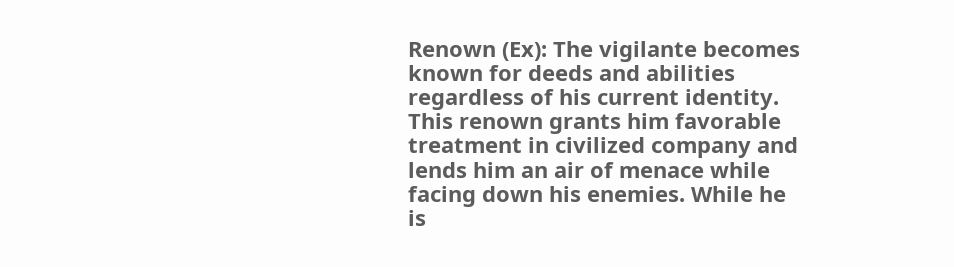Renown (Ex): The vigilante becomes known for deeds and abilities regardless of his current identity. This renown grants him favorable treatment in civilized company and lends him an air of menace while facing down his enemies. While he is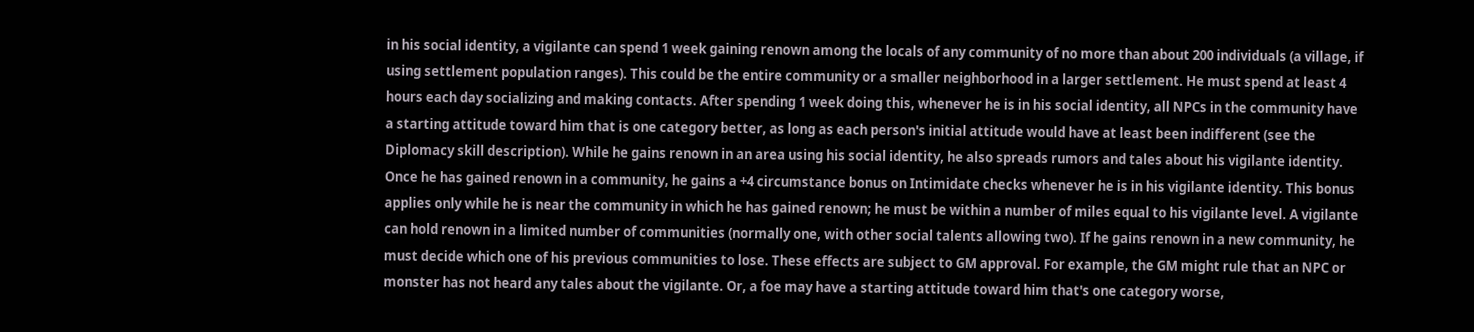in his social identity, a vigilante can spend 1 week gaining renown among the locals of any community of no more than about 200 individuals (a village, if using settlement population ranges). This could be the entire community or a smaller neighborhood in a larger settlement. He must spend at least 4 hours each day socializing and making contacts. After spending 1 week doing this, whenever he is in his social identity, all NPCs in the community have a starting attitude toward him that is one category better, as long as each person's initial attitude would have at least been indifferent (see the Diplomacy skill description). While he gains renown in an area using his social identity, he also spreads rumors and tales about his vigilante identity. Once he has gained renown in a community, he gains a +4 circumstance bonus on Intimidate checks whenever he is in his vigilante identity. This bonus applies only while he is near the community in which he has gained renown; he must be within a number of miles equal to his vigilante level. A vigilante can hold renown in a limited number of communities (normally one, with other social talents allowing two). If he gains renown in a new community, he must decide which one of his previous communities to lose. These effects are subject to GM approval. For example, the GM might rule that an NPC or monster has not heard any tales about the vigilante. Or, a foe may have a starting attitude toward him that's one category worse,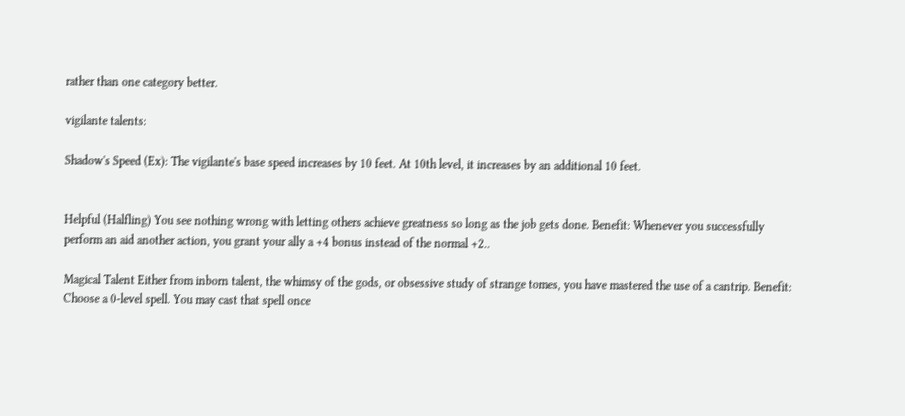rather than one category better.

vigilante talents:

Shadow's Speed (Ex): The vigilante's base speed increases by 10 feet. At 10th level, it increases by an additional 10 feet.


Helpful (Halfling) You see nothing wrong with letting others achieve greatness so long as the job gets done. Benefit: Whenever you successfully perform an aid another action, you grant your ally a +4 bonus instead of the normal +2..

Magical Talent Either from inborn talent, the whimsy of the gods, or obsessive study of strange tomes, you have mastered the use of a cantrip. Benefit: Choose a 0-level spell. You may cast that spell once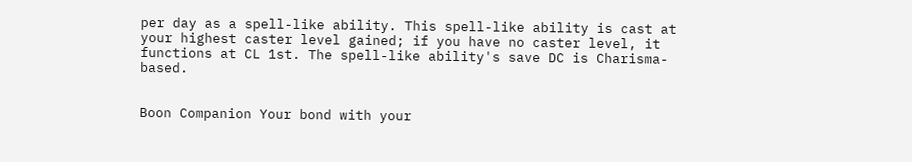per day as a spell-like ability. This spell-like ability is cast at your highest caster level gained; if you have no caster level, it functions at CL 1st. The spell-like ability's save DC is Charisma-based.


Boon Companion Your bond with your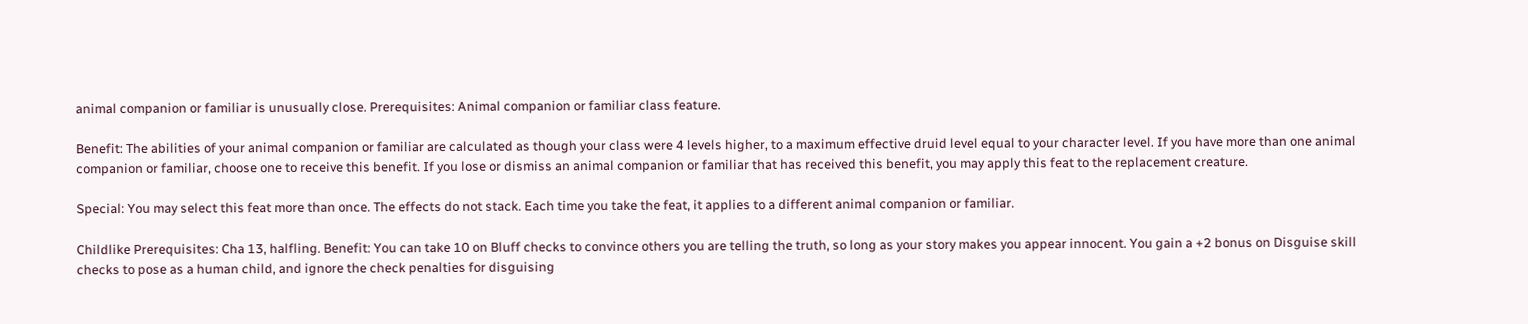animal companion or familiar is unusually close. Prerequisites: Animal companion or familiar class feature.

Benefit: The abilities of your animal companion or familiar are calculated as though your class were 4 levels higher, to a maximum effective druid level equal to your character level. If you have more than one animal companion or familiar, choose one to receive this benefit. If you lose or dismiss an animal companion or familiar that has received this benefit, you may apply this feat to the replacement creature.

Special: You may select this feat more than once. The effects do not stack. Each time you take the feat, it applies to a different animal companion or familiar.

Childlike Prerequisites: Cha 13, halfling. Benefit: You can take 10 on Bluff checks to convince others you are telling the truth, so long as your story makes you appear innocent. You gain a +2 bonus on Disguise skill checks to pose as a human child, and ignore the check penalties for disguising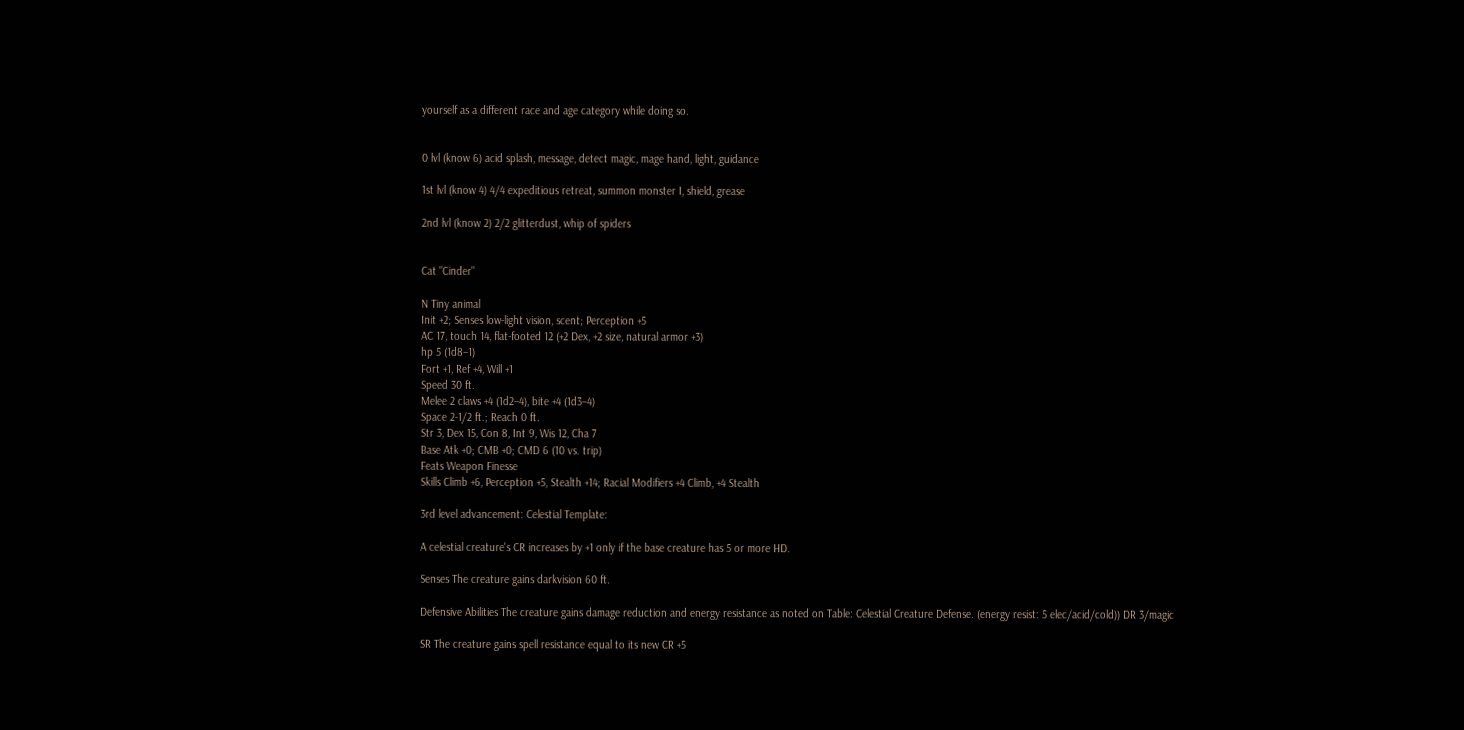yourself as a different race and age category while doing so.


0 lvl (know 6) acid splash, message, detect magic, mage hand, light, guidance

1st lvl (know 4) 4/4 expeditious retreat, summon monster I, shield, grease

2nd lvl (know 2) 2/2 glitterdust, whip of spiders


Cat "Cinder"

N Tiny animal
Init +2; Senses low-light vision, scent; Perception +5
AC 17, touch 14, flat-footed 12 (+2 Dex, +2 size, natural armor +3)
hp 5 (1d8–1)
Fort +1, Ref +4, Will +1
Speed 30 ft.
Melee 2 claws +4 (1d2–4), bite +4 (1d3–4)
Space 2-1/2 ft.; Reach 0 ft.
Str 3, Dex 15, Con 8, Int 9, Wis 12, Cha 7
Base Atk +0; CMB +0; CMD 6 (10 vs. trip)
Feats Weapon Finesse
Skills Climb +6, Perception +5, Stealth +14; Racial Modifiers +4 Climb, +4 Stealth

3rd level advancement: Celestial Template:

A celestial creature's CR increases by +1 only if the base creature has 5 or more HD.

Senses The creature gains darkvision 60 ft.

Defensive Abilities The creature gains damage reduction and energy resistance as noted on Table: Celestial Creature Defense. (energy resist: 5 elec/acid/cold)) DR 3/magic

SR The creature gains spell resistance equal to its new CR +5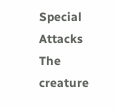Special Attacks The creature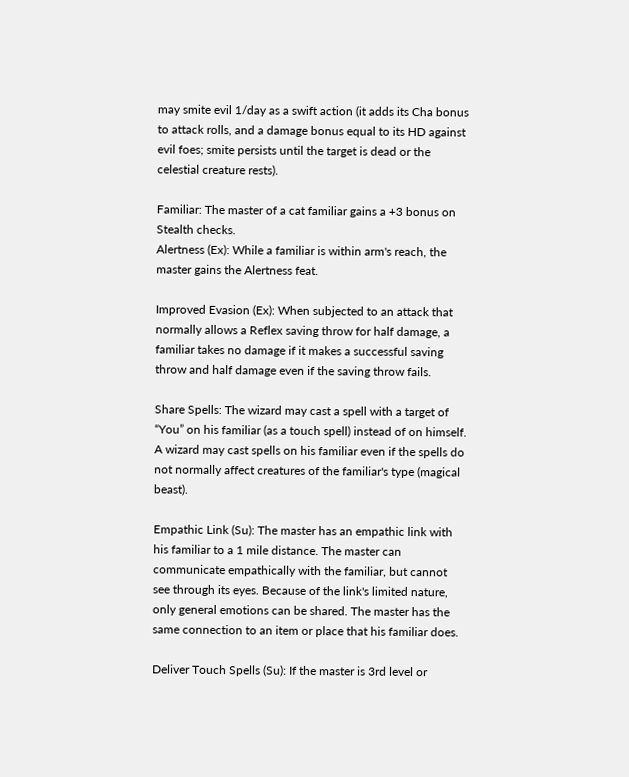may smite evil 1/day as a swift action (it adds its Cha bonus to attack rolls, and a damage bonus equal to its HD against evil foes; smite persists until the target is dead or the celestial creature rests).

Familiar: The master of a cat familiar gains a +3 bonus on Stealth checks.
Alertness (Ex): While a familiar is within arm's reach, the master gains the Alertness feat.

Improved Evasion (Ex): When subjected to an attack that normally allows a Reflex saving throw for half damage, a familiar takes no damage if it makes a successful saving throw and half damage even if the saving throw fails.

Share Spells: The wizard may cast a spell with a target of “You” on his familiar (as a touch spell) instead of on himself. A wizard may cast spells on his familiar even if the spells do not normally affect creatures of the familiar's type (magical beast).

Empathic Link (Su): The master has an empathic link with his familiar to a 1 mile distance. The master can communicate empathically with the familiar, but cannot see through its eyes. Because of the link's limited nature, only general emotions can be shared. The master has the same connection to an item or place that his familiar does.

Deliver Touch Spells (Su): If the master is 3rd level or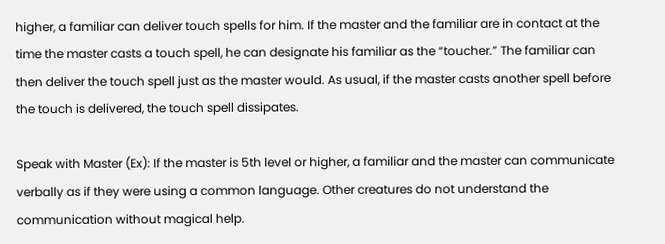higher, a familiar can deliver touch spells for him. If the master and the familiar are in contact at the time the master casts a touch spell, he can designate his familiar as the “toucher.” The familiar can then deliver the touch spell just as the master would. As usual, if the master casts another spell before the touch is delivered, the touch spell dissipates.

Speak with Master (Ex): If the master is 5th level or higher, a familiar and the master can communicate verbally as if they were using a common language. Other creatures do not understand the communication without magical help.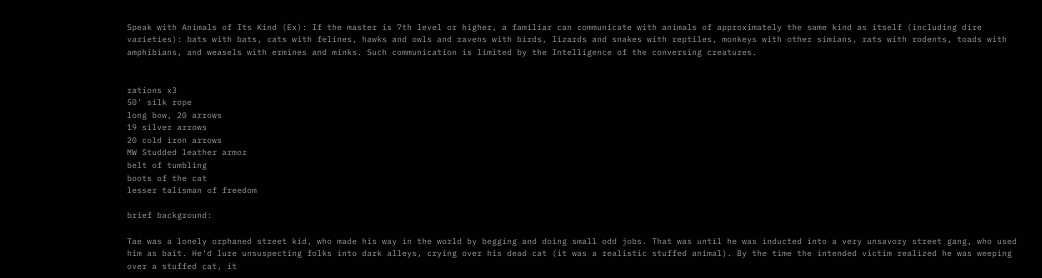Speak with Animals of Its Kind (Ex): If the master is 7th level or higher, a familiar can communicate with animals of approximately the same kind as itself (including dire varieties): bats with bats, cats with felines, hawks and owls and ravens with birds, lizards and snakes with reptiles, monkeys with other simians, rats with rodents, toads with amphibians, and weasels with ermines and minks. Such communication is limited by the Intelligence of the conversing creatures.


rations x3
50' silk rope
long bow, 20 arrows
19 silver arrows
20 cold iron arrows
MW Studded leather armor
belt of tumbling
boots of the cat
lesser talisman of freedom

brief background:

Tae was a lonely orphaned street kid, who made his way in the world by begging and doing small odd jobs. That was until he was inducted into a very unsavory street gang, who used him as bait. He'd lure unsuspecting folks into dark alleys, crying over his dead cat (it was a realistic stuffed animal). By the time the intended victim realized he was weeping over a stuffed cat, it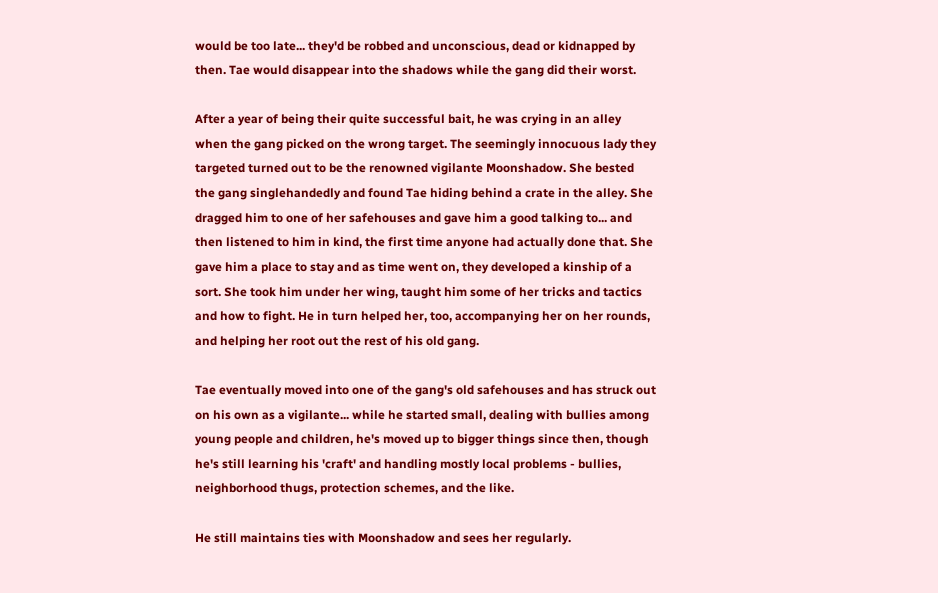would be too late... they'd be robbed and unconscious, dead or kidnapped by then. Tae would disappear into the shadows while the gang did their worst.

After a year of being their quite successful bait, he was crying in an alley when the gang picked on the wrong target. The seemingly innocuous lady they targeted turned out to be the renowned vigilante Moonshadow. She bested the gang singlehandedly and found Tae hiding behind a crate in the alley. She dragged him to one of her safehouses and gave him a good talking to... and then listened to him in kind, the first time anyone had actually done that. She gave him a place to stay and as time went on, they developed a kinship of a sort. She took him under her wing, taught him some of her tricks and tactics and how to fight. He in turn helped her, too, accompanying her on her rounds, and helping her root out the rest of his old gang.

Tae eventually moved into one of the gang's old safehouses and has struck out on his own as a vigilante... while he started small, dealing with bullies among young people and children, he's moved up to bigger things since then, though he's still learning his 'craft' and handling mostly local problems - bullies, neighborhood thugs, protection schemes, and the like.

He still maintains ties with Moonshadow and sees her regularly.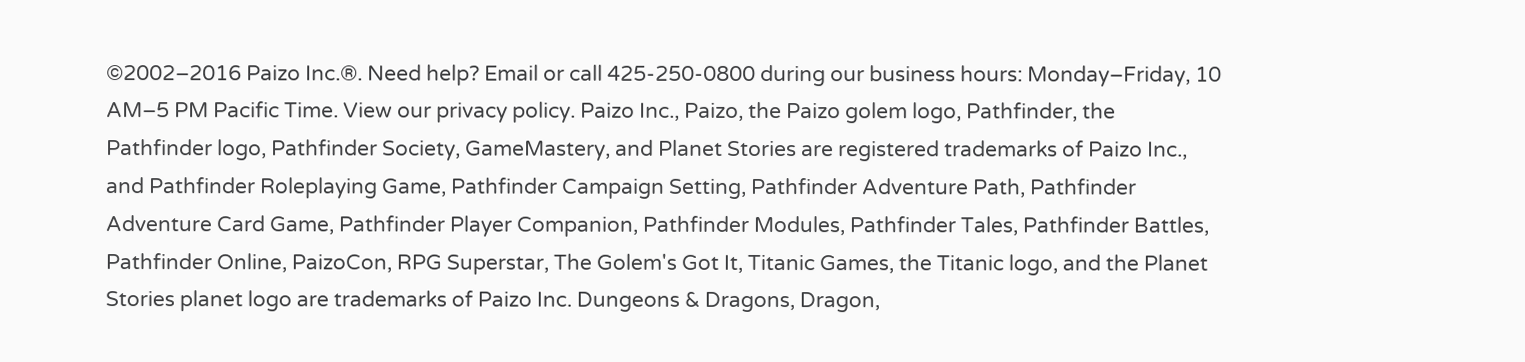©2002–2016 Paizo Inc.®. Need help? Email or call 425-250-0800 during our business hours: Monday–Friday, 10 AM–5 PM Pacific Time. View our privacy policy. Paizo Inc., Paizo, the Paizo golem logo, Pathfinder, the Pathfinder logo, Pathfinder Society, GameMastery, and Planet Stories are registered trademarks of Paizo Inc., and Pathfinder Roleplaying Game, Pathfinder Campaign Setting, Pathfinder Adventure Path, Pathfinder Adventure Card Game, Pathfinder Player Companion, Pathfinder Modules, Pathfinder Tales, Pathfinder Battles, Pathfinder Online, PaizoCon, RPG Superstar, The Golem's Got It, Titanic Games, the Titanic logo, and the Planet Stories planet logo are trademarks of Paizo Inc. Dungeons & Dragons, Dragon,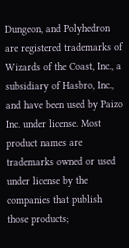Dungeon, and Polyhedron are registered trademarks of Wizards of the Coast, Inc., a subsidiary of Hasbro, Inc., and have been used by Paizo Inc. under license. Most product names are trademarks owned or used under license by the companies that publish those products;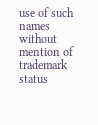use of such names without mention of trademark status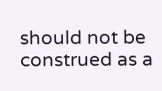should not be construed as a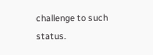challenge to such status.